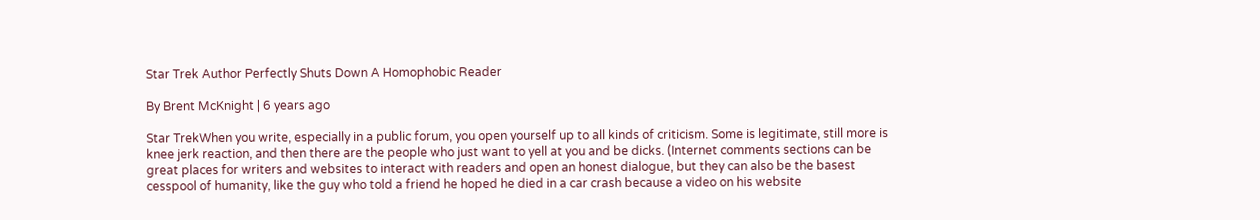Star Trek Author Perfectly Shuts Down A Homophobic Reader

By Brent McKnight | 6 years ago

Star TrekWhen you write, especially in a public forum, you open yourself up to all kinds of criticism. Some is legitimate, still more is knee jerk reaction, and then there are the people who just want to yell at you and be dicks. (Internet comments sections can be great places for writers and websites to interact with readers and open an honest dialogue, but they can also be the basest cesspool of humanity, like the guy who told a friend he hoped he died in a car crash because a video on his website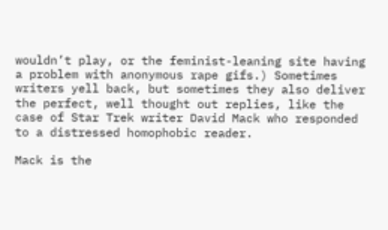wouldn’t play, or the feminist-leaning site having a problem with anonymous rape gifs.) Sometimes writers yell back, but sometimes they also deliver the perfect, well thought out replies, like the case of Star Trek writer David Mack who responded to a distressed homophobic reader.

Mack is the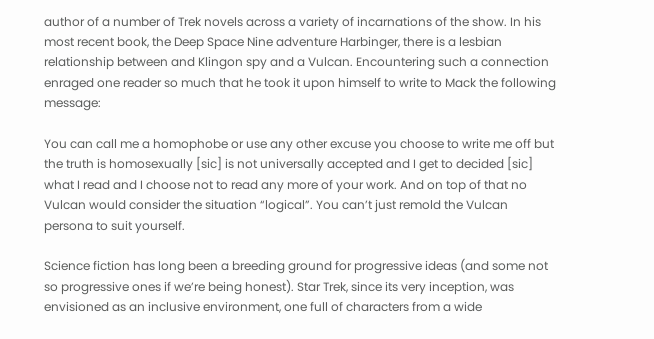author of a number of Trek novels across a variety of incarnations of the show. In his most recent book, the Deep Space Nine adventure Harbinger, there is a lesbian relationship between and Klingon spy and a Vulcan. Encountering such a connection enraged one reader so much that he took it upon himself to write to Mack the following message:

You can call me a homophobe or use any other excuse you choose to write me off but the truth is homosexually [sic] is not universally accepted and I get to decided [sic] what I read and I choose not to read any more of your work. And on top of that no Vulcan would consider the situation “logical”. You can’t just remold the Vulcan persona to suit yourself.

Science fiction has long been a breeding ground for progressive ideas (and some not so progressive ones if we’re being honest). Star Trek, since its very inception, was envisioned as an inclusive environment, one full of characters from a wide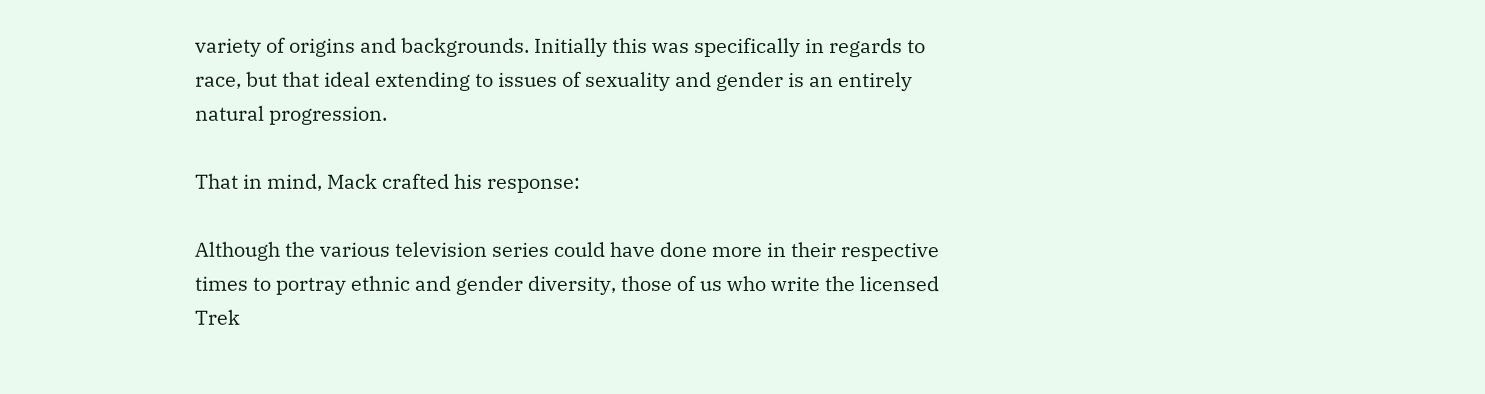variety of origins and backgrounds. Initially this was specifically in regards to race, but that ideal extending to issues of sexuality and gender is an entirely natural progression.

That in mind, Mack crafted his response:

Although the various television series could have done more in their respective times to portray ethnic and gender diversity, those of us who write the licensed Trek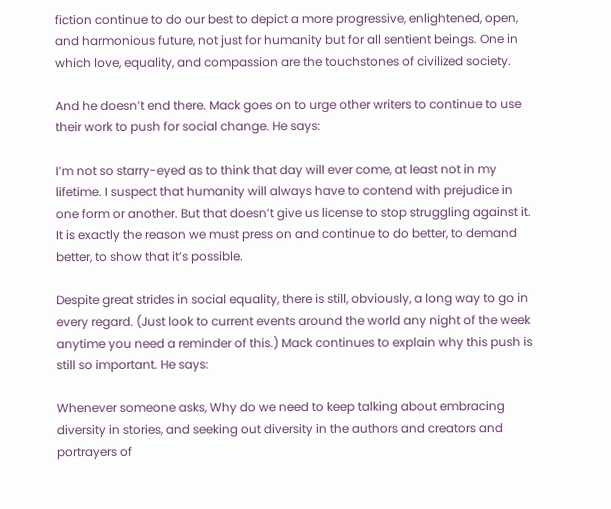fiction continue to do our best to depict a more progressive, enlightened, open, and harmonious future, not just for humanity but for all sentient beings. One in which love, equality, and compassion are the touchstones of civilized society.

And he doesn’t end there. Mack goes on to urge other writers to continue to use their work to push for social change. He says:

I’m not so starry-eyed as to think that day will ever come, at least not in my lifetime. I suspect that humanity will always have to contend with prejudice in one form or another. But that doesn’t give us license to stop struggling against it. It is exactly the reason we must press on and continue to do better, to demand better, to show that it’s possible.

Despite great strides in social equality, there is still, obviously, a long way to go in every regard. (Just look to current events around the world any night of the week anytime you need a reminder of this.) Mack continues to explain why this push is still so important. He says:

Whenever someone asks, Why do we need to keep talking about embracing diversity in stories, and seeking out diversity in the authors and creators and portrayers of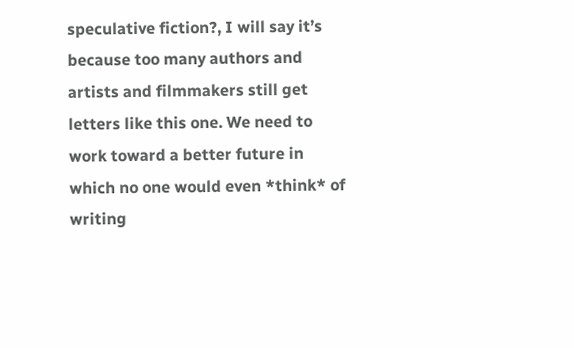speculative fiction?, I will say it’s because too many authors and artists and filmmakers still get letters like this one. We need to work toward a better future in which no one would even *think* of writing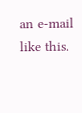an e-mail like this.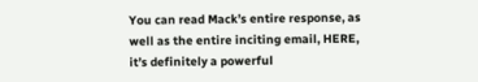You can read Mack’s entire response, as well as the entire inciting email, HERE, it’s definitely a powerful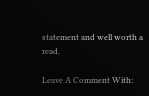statement and well worth a read.

Leave A Comment With: